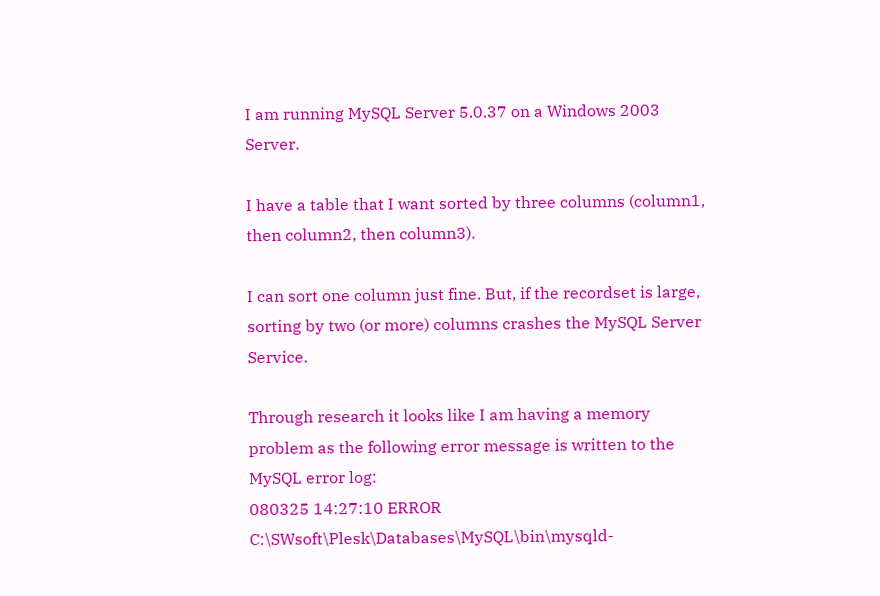I am running MySQL Server 5.0.37 on a Windows 2003 Server.

I have a table that I want sorted by three columns (column1, then column2, then column3).

I can sort one column just fine. But, if the recordset is large, sorting by two (or more) columns crashes the MySQL Server Service.

Through research it looks like I am having a memory problem as the following error message is written to the MySQL error log:
080325 14:27:10 ERROR C:\SWsoft\Plesk\Databases\MySQL\bin\mysqld-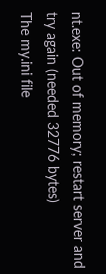nt.exe: Out of memory; restart server and try again (needed 32776 bytes)
The my.ini file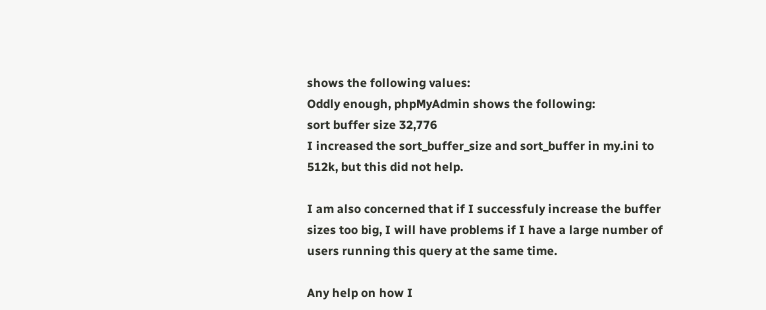shows the following values:
Oddly enough, phpMyAdmin shows the following:
sort buffer size 32,776
I increased the sort_buffer_size and sort_buffer in my.ini to 512k, but this did not help.

I am also concerned that if I successfuly increase the buffer sizes too big, I will have problems if I have a large number of users running this query at the same time.

Any help on how I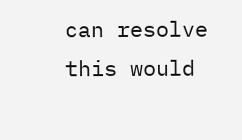can resolve this would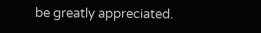be greatly appreciated.